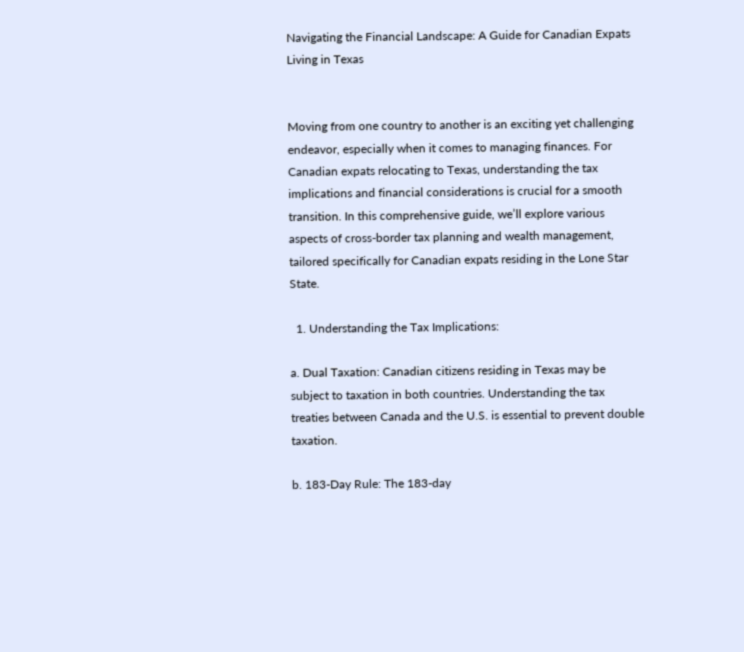Navigating the Financial Landscape: A Guide for Canadian Expats Living in Texas


Moving from one country to another is an exciting yet challenging endeavor, especially when it comes to managing finances. For Canadian expats relocating to Texas, understanding the tax implications and financial considerations is crucial for a smooth transition. In this comprehensive guide, we’ll explore various aspects of cross-border tax planning and wealth management, tailored specifically for Canadian expats residing in the Lone Star State.

  1. Understanding the Tax Implications:

a. Dual Taxation: Canadian citizens residing in Texas may be subject to taxation in both countries. Understanding the tax treaties between Canada and the U.S. is essential to prevent double taxation.

b. 183-Day Rule: The 183-day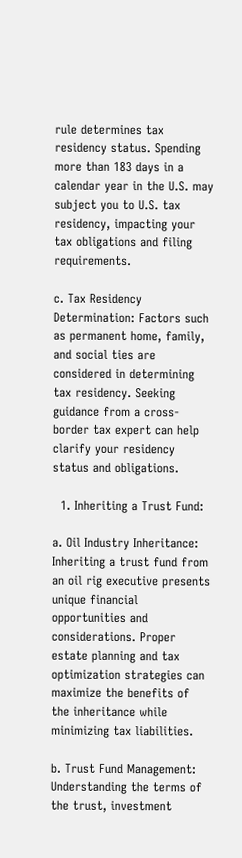rule determines tax residency status. Spending more than 183 days in a calendar year in the U.S. may subject you to U.S. tax residency, impacting your tax obligations and filing requirements.

c. Tax Residency Determination: Factors such as permanent home, family, and social ties are considered in determining tax residency. Seeking guidance from a cross-border tax expert can help clarify your residency status and obligations.

  1. Inheriting a Trust Fund:

a. Oil Industry Inheritance: Inheriting a trust fund from an oil rig executive presents unique financial opportunities and considerations. Proper estate planning and tax optimization strategies can maximize the benefits of the inheritance while minimizing tax liabilities.

b. Trust Fund Management: Understanding the terms of the trust, investment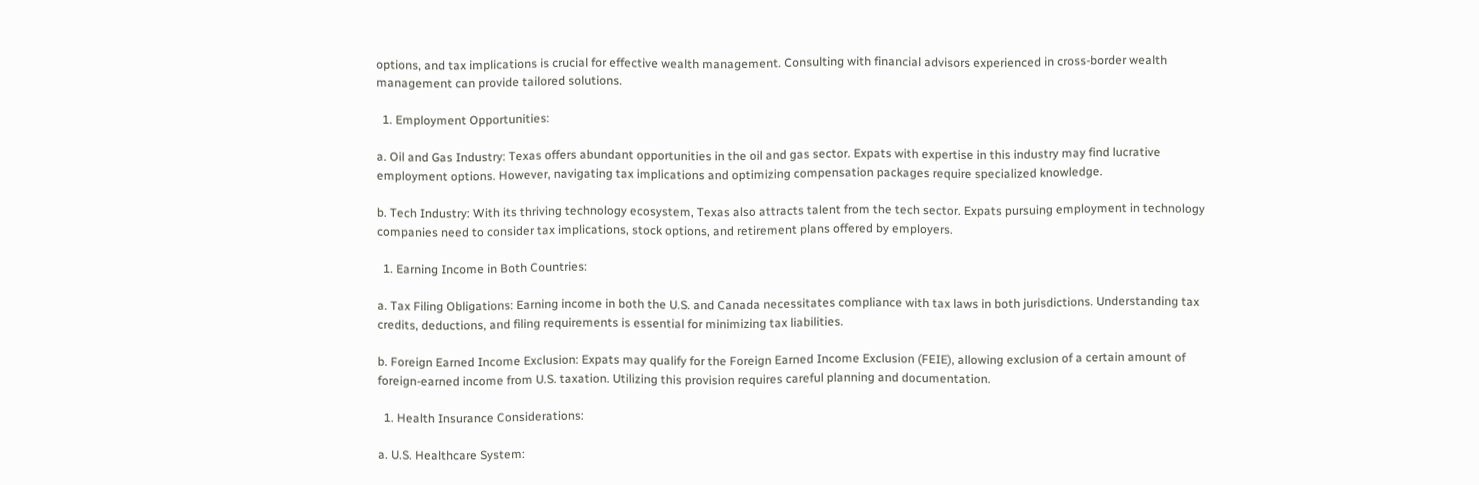options, and tax implications is crucial for effective wealth management. Consulting with financial advisors experienced in cross-border wealth management can provide tailored solutions.

  1. Employment Opportunities:

a. Oil and Gas Industry: Texas offers abundant opportunities in the oil and gas sector. Expats with expertise in this industry may find lucrative employment options. However, navigating tax implications and optimizing compensation packages require specialized knowledge.

b. Tech Industry: With its thriving technology ecosystem, Texas also attracts talent from the tech sector. Expats pursuing employment in technology companies need to consider tax implications, stock options, and retirement plans offered by employers.

  1. Earning Income in Both Countries:

a. Tax Filing Obligations: Earning income in both the U.S. and Canada necessitates compliance with tax laws in both jurisdictions. Understanding tax credits, deductions, and filing requirements is essential for minimizing tax liabilities.

b. Foreign Earned Income Exclusion: Expats may qualify for the Foreign Earned Income Exclusion (FEIE), allowing exclusion of a certain amount of foreign-earned income from U.S. taxation. Utilizing this provision requires careful planning and documentation.

  1. Health Insurance Considerations:

a. U.S. Healthcare System: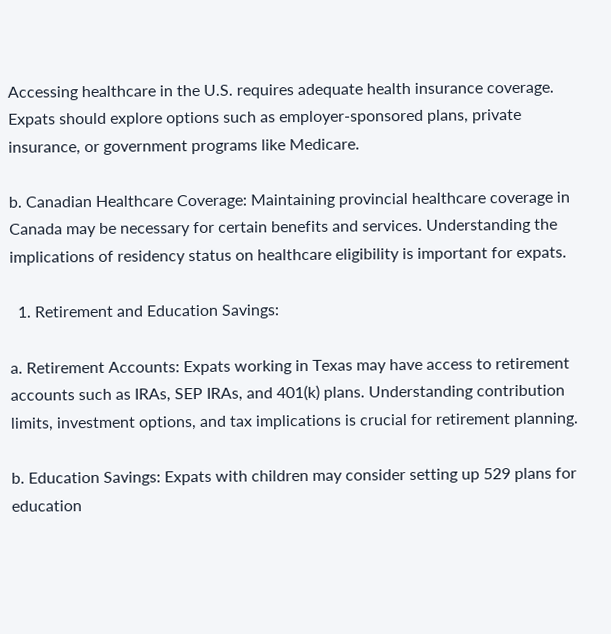Accessing healthcare in the U.S. requires adequate health insurance coverage. Expats should explore options such as employer-sponsored plans, private insurance, or government programs like Medicare.

b. Canadian Healthcare Coverage: Maintaining provincial healthcare coverage in Canada may be necessary for certain benefits and services. Understanding the implications of residency status on healthcare eligibility is important for expats.

  1. Retirement and Education Savings:

a. Retirement Accounts: Expats working in Texas may have access to retirement accounts such as IRAs, SEP IRAs, and 401(k) plans. Understanding contribution limits, investment options, and tax implications is crucial for retirement planning.

b. Education Savings: Expats with children may consider setting up 529 plans for education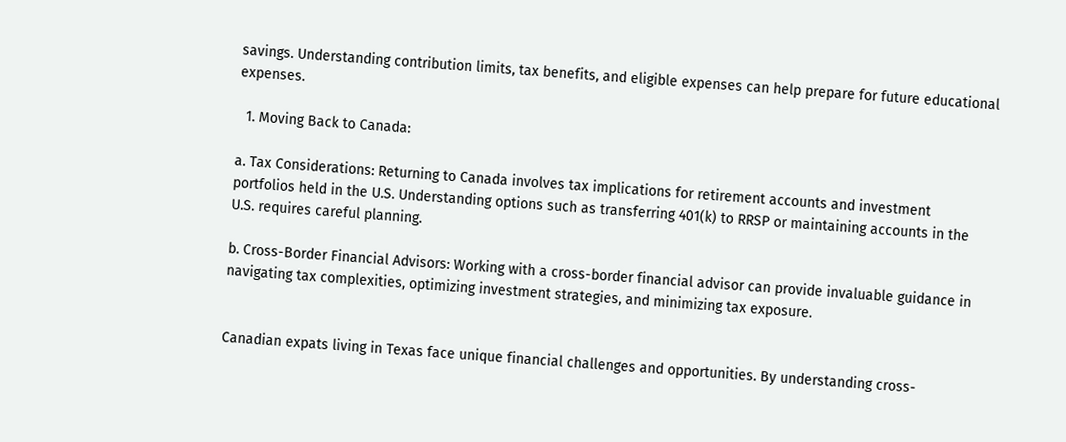savings. Understanding contribution limits, tax benefits, and eligible expenses can help prepare for future educational expenses.

  1. Moving Back to Canada:

a. Tax Considerations: Returning to Canada involves tax implications for retirement accounts and investment portfolios held in the U.S. Understanding options such as transferring 401(k) to RRSP or maintaining accounts in the U.S. requires careful planning.

b. Cross-Border Financial Advisors: Working with a cross-border financial advisor can provide invaluable guidance in navigating tax complexities, optimizing investment strategies, and minimizing tax exposure.


Canadian expats living in Texas face unique financial challenges and opportunities. By understanding cross-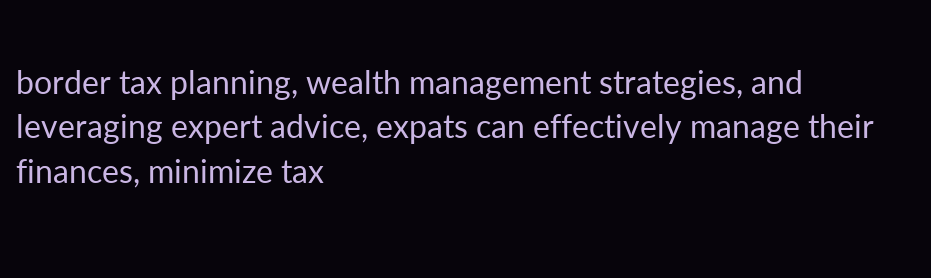border tax planning, wealth management strategies, and leveraging expert advice, expats can effectively manage their finances, minimize tax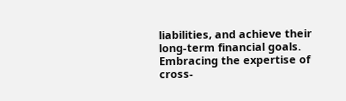liabilities, and achieve their long-term financial goals. Embracing the expertise of cross-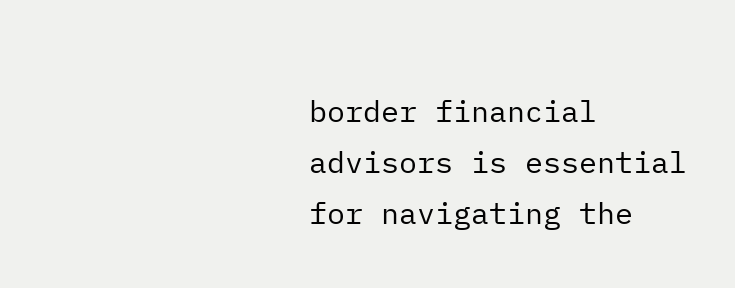border financial advisors is essential for navigating the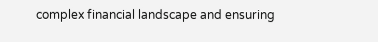complex financial landscape and ensuring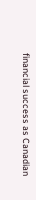financial success as Canadian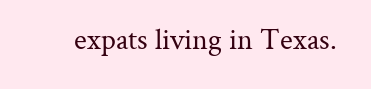expats living in Texas.